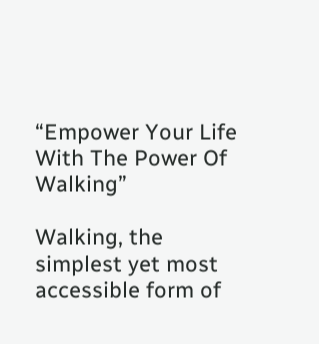“Empower Your Life With The Power Of Walking”

Walking, the simplest yet most accessible form of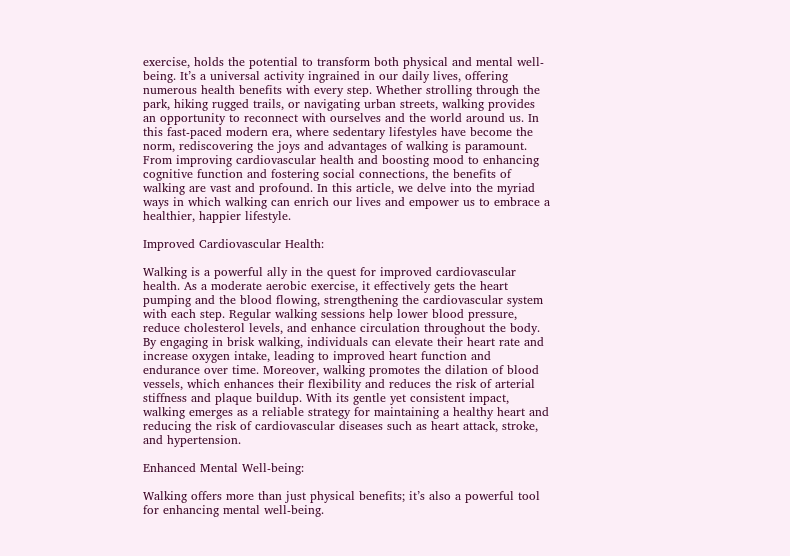exercise, holds the potential to transform both physical and mental well-being. It’s a universal activity ingrained in our daily lives, offering numerous health benefits with every step. Whether strolling through the park, hiking rugged trails, or navigating urban streets, walking provides an opportunity to reconnect with ourselves and the world around us. In this fast-paced modern era, where sedentary lifestyles have become the norm, rediscovering the joys and advantages of walking is paramount. From improving cardiovascular health and boosting mood to enhancing cognitive function and fostering social connections, the benefits of walking are vast and profound. In this article, we delve into the myriad ways in which walking can enrich our lives and empower us to embrace a healthier, happier lifestyle.

Improved Cardiovascular Health:

Walking is a powerful ally in the quest for improved cardiovascular health. As a moderate aerobic exercise, it effectively gets the heart pumping and the blood flowing, strengthening the cardiovascular system with each step. Regular walking sessions help lower blood pressure, reduce cholesterol levels, and enhance circulation throughout the body. By engaging in brisk walking, individuals can elevate their heart rate and increase oxygen intake, leading to improved heart function and endurance over time. Moreover, walking promotes the dilation of blood vessels, which enhances their flexibility and reduces the risk of arterial stiffness and plaque buildup. With its gentle yet consistent impact, walking emerges as a reliable strategy for maintaining a healthy heart and reducing the risk of cardiovascular diseases such as heart attack, stroke, and hypertension.

Enhanced Mental Well-being:

Walking offers more than just physical benefits; it’s also a powerful tool for enhancing mental well-being.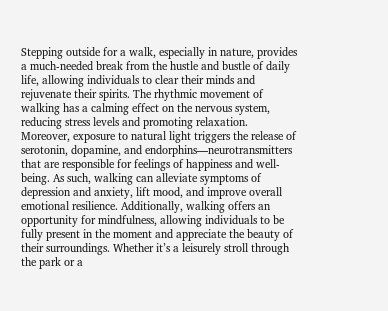Stepping outside for a walk, especially in nature, provides a much-needed break from the hustle and bustle of daily life, allowing individuals to clear their minds and rejuvenate their spirits. The rhythmic movement of walking has a calming effect on the nervous system, reducing stress levels and promoting relaxation. Moreover, exposure to natural light triggers the release of serotonin, dopamine, and endorphins—neurotransmitters that are responsible for feelings of happiness and well-being. As such, walking can alleviate symptoms of depression and anxiety, lift mood, and improve overall emotional resilience. Additionally, walking offers an opportunity for mindfulness, allowing individuals to be fully present in the moment and appreciate the beauty of their surroundings. Whether it’s a leisurely stroll through the park or a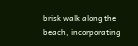brisk walk along the beach, incorporating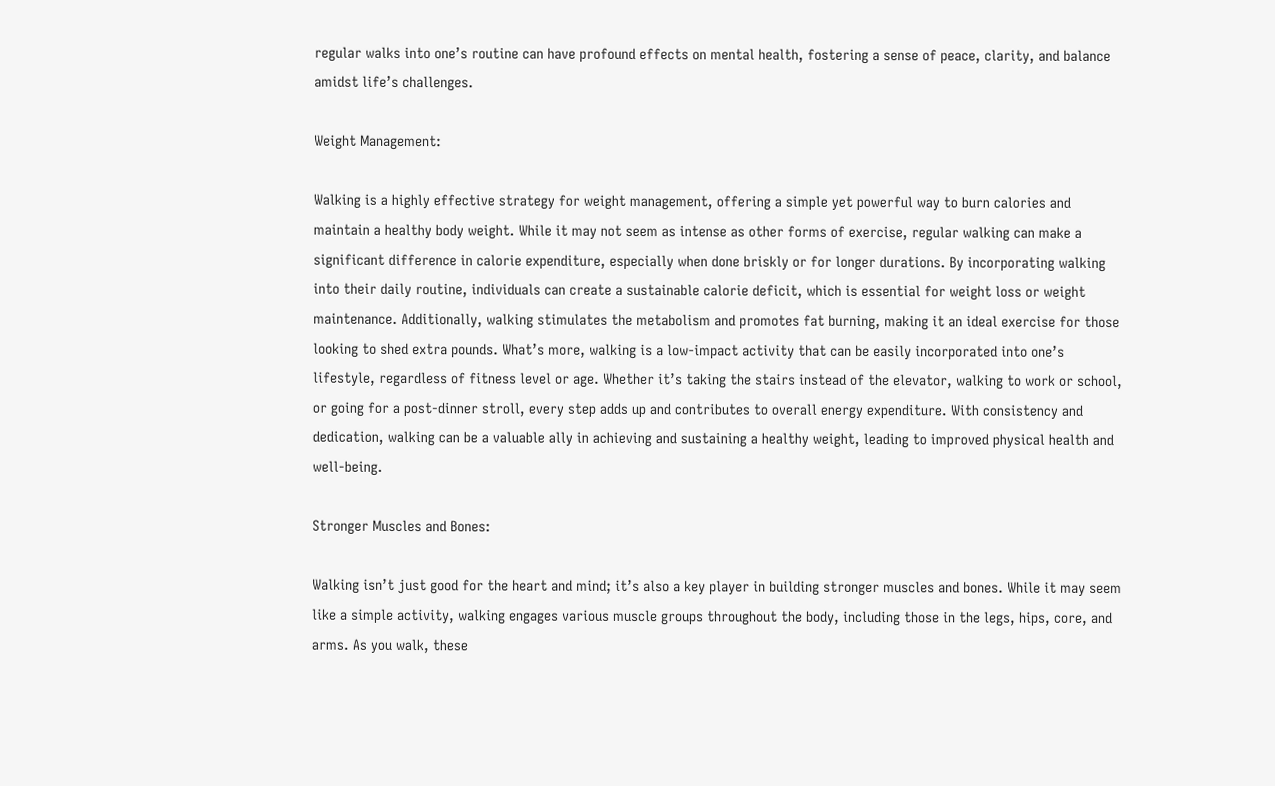regular walks into one’s routine can have profound effects on mental health, fostering a sense of peace, clarity, and balance amidst life’s challenges.

Weight Management:

Walking is a highly effective strategy for weight management, offering a simple yet powerful way to burn calories and maintain a healthy body weight. While it may not seem as intense as other forms of exercise, regular walking can make a significant difference in calorie expenditure, especially when done briskly or for longer durations. By incorporating walking into their daily routine, individuals can create a sustainable calorie deficit, which is essential for weight loss or weight maintenance. Additionally, walking stimulates the metabolism and promotes fat burning, making it an ideal exercise for those looking to shed extra pounds. What’s more, walking is a low-impact activity that can be easily incorporated into one’s lifestyle, regardless of fitness level or age. Whether it’s taking the stairs instead of the elevator, walking to work or school, or going for a post-dinner stroll, every step adds up and contributes to overall energy expenditure. With consistency and dedication, walking can be a valuable ally in achieving and sustaining a healthy weight, leading to improved physical health and well-being.

Stronger Muscles and Bones:

Walking isn’t just good for the heart and mind; it’s also a key player in building stronger muscles and bones. While it may seem like a simple activity, walking engages various muscle groups throughout the body, including those in the legs, hips, core, and arms. As you walk, these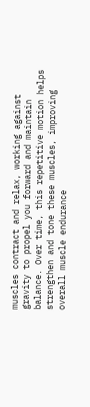muscles contract and relax, working against gravity to propel you forward and maintain balance. Over time, this repetitive motion helps strengthen and tone these muscles, improving overall muscle endurance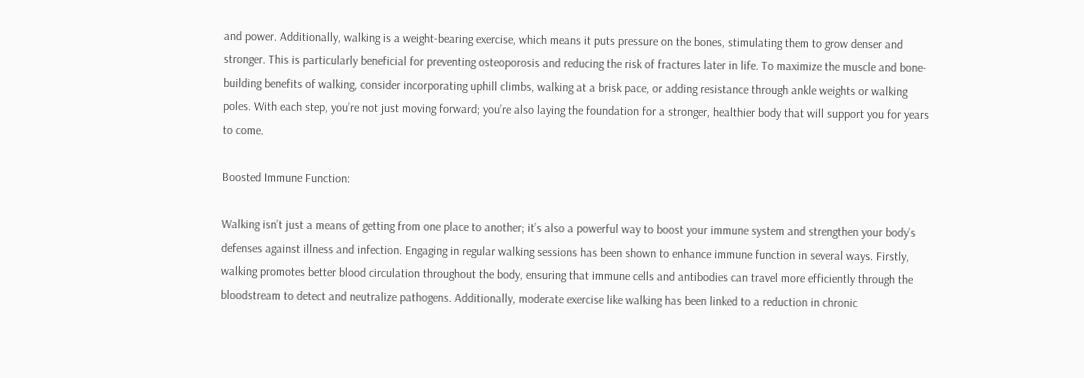and power. Additionally, walking is a weight-bearing exercise, which means it puts pressure on the bones, stimulating them to grow denser and stronger. This is particularly beneficial for preventing osteoporosis and reducing the risk of fractures later in life. To maximize the muscle and bone-building benefits of walking, consider incorporating uphill climbs, walking at a brisk pace, or adding resistance through ankle weights or walking poles. With each step, you’re not just moving forward; you’re also laying the foundation for a stronger, healthier body that will support you for years to come.

Boosted Immune Function:

Walking isn’t just a means of getting from one place to another; it’s also a powerful way to boost your immune system and strengthen your body’s defenses against illness and infection. Engaging in regular walking sessions has been shown to enhance immune function in several ways. Firstly, walking promotes better blood circulation throughout the body, ensuring that immune cells and antibodies can travel more efficiently through the bloodstream to detect and neutralize pathogens. Additionally, moderate exercise like walking has been linked to a reduction in chronic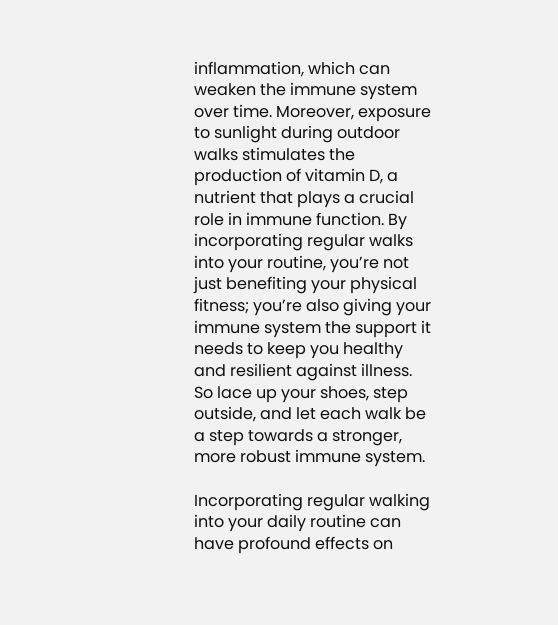inflammation, which can weaken the immune system over time. Moreover, exposure to sunlight during outdoor walks stimulates the production of vitamin D, a nutrient that plays a crucial role in immune function. By incorporating regular walks into your routine, you’re not just benefiting your physical fitness; you’re also giving your immune system the support it needs to keep you healthy and resilient against illness. So lace up your shoes, step outside, and let each walk be a step towards a stronger, more robust immune system.

Incorporating regular walking into your daily routine can have profound effects on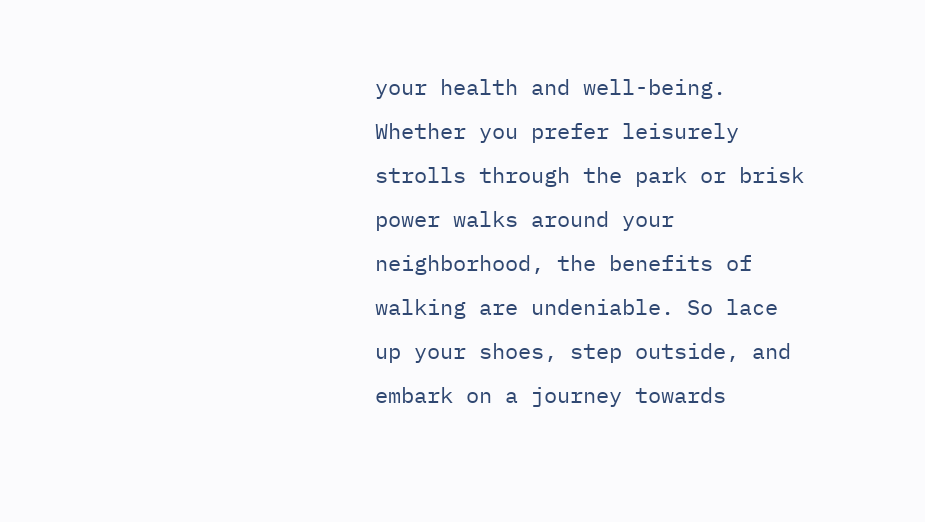your health and well-being. Whether you prefer leisurely strolls through the park or brisk power walks around your neighborhood, the benefits of walking are undeniable. So lace up your shoes, step outside, and embark on a journey towards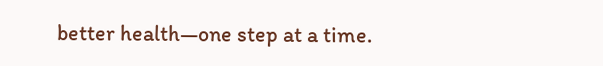better health—one step at a time.